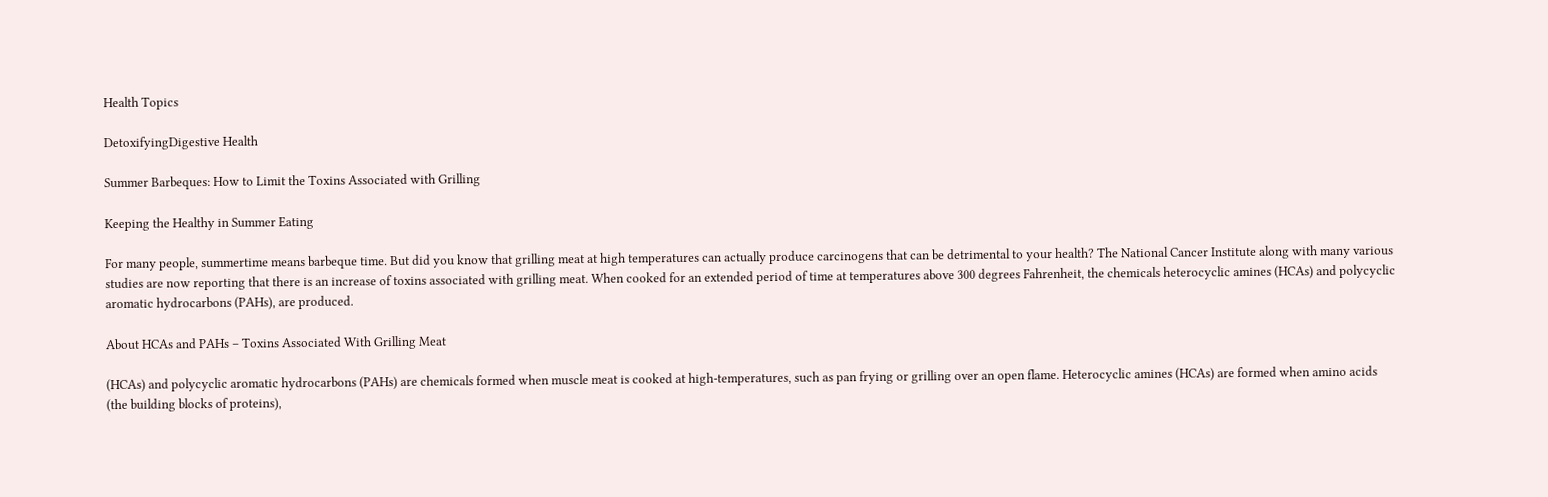Health Topics

DetoxifyingDigestive Health

Summer Barbeques: How to Limit the Toxins Associated with Grilling

Keeping the Healthy in Summer Eating

For many people, summertime means barbeque time. But did you know that grilling meat at high temperatures can actually produce carcinogens that can be detrimental to your health? The National Cancer Institute along with many various studies are now reporting that there is an increase of toxins associated with grilling meat. When cooked for an extended period of time at temperatures above 300 degrees Fahrenheit, the chemicals heterocyclic amines (HCAs) and polycyclic aromatic hydrocarbons (PAHs), are produced.

About HCAs and PAHs – Toxins Associated With Grilling Meat

(HCAs) and polycyclic aromatic hydrocarbons (PAHs) are chemicals formed when muscle meat is cooked at high-temperatures, such as pan frying or grilling over an open flame. Heterocyclic amines (HCAs) are formed when amino acids (the building blocks of proteins),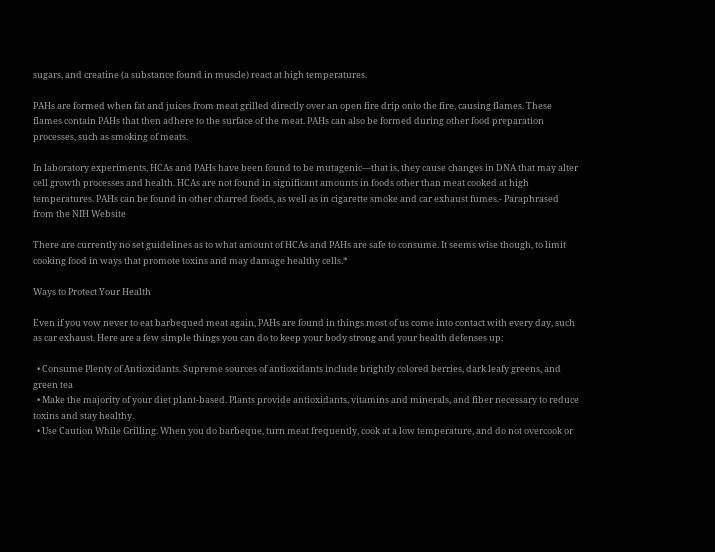sugars, and creatine (a substance found in muscle) react at high temperatures.

PAHs are formed when fat and juices from meat grilled directly over an open fire drip onto the fire, causing flames. These flames contain PAHs that then adhere to the surface of the meat. PAHs can also be formed during other food preparation processes, such as smoking of meats.

In laboratory experiments, HCAs and PAHs have been found to be mutagenic—that is, they cause changes in DNA that may alter cell growth processes and health. HCAs are not found in significant amounts in foods other than meat cooked at high temperatures. PAHs can be found in other charred foods, as well as in cigarette smoke and car exhaust fumes.- Paraphrased from the NIH Website

There are currently no set guidelines as to what amount of HCAs and PAHs are safe to consume. It seems wise though, to limit cooking food in ways that promote toxins and may damage healthy cells.*

Ways to Protect Your Health

Even if you vow never to eat barbequed meat again, PAHs are found in things most of us come into contact with every day, such as car exhaust. Here are a few simple things you can do to keep your body strong and your health defenses up:

  • Consume Plenty of Antioxidants. Supreme sources of antioxidants include brightly colored berries, dark leafy greens, and green tea
  • Make the majority of your diet plant-based. Plants provide antioxidants, vitamins and minerals, and fiber necessary to reduce toxins and stay healthy.
  • Use Caution While Grilling. When you do barbeque, turn meat frequently, cook at a low temperature, and do not overcook or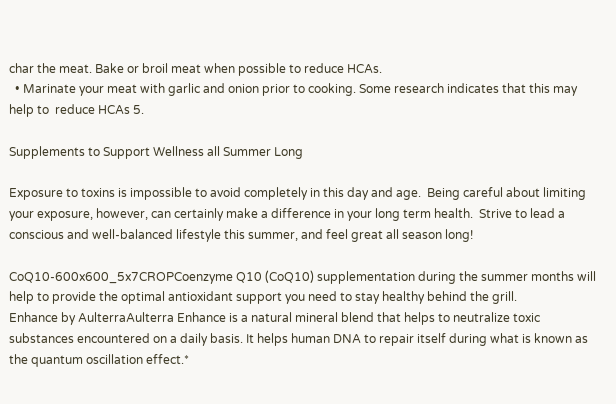char the meat. Bake or broil meat when possible to reduce HCAs.
  • Marinate your meat with garlic and onion prior to cooking. Some research indicates that this may help to  reduce HCAs 5.

Supplements to Support Wellness all Summer Long

Exposure to toxins is impossible to avoid completely in this day and age.  Being careful about limiting your exposure, however, can certainly make a difference in your long term health.  Strive to lead a conscious and well-balanced lifestyle this summer, and feel great all season long!

CoQ10-600x600_5x7CROPCoenzyme Q10 (CoQ10) supplementation during the summer months will help to provide the optimal antioxidant support you need to stay healthy behind the grill.
Enhance by AulterraAulterra Enhance is a natural mineral blend that helps to neutralize toxic substances encountered on a daily basis. It helps human DNA to repair itself during what is known as the quantum oscillation effect.*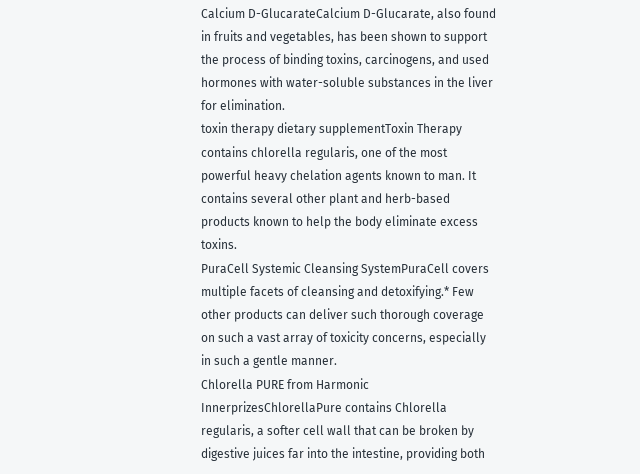Calcium D-GlucarateCalcium D-Glucarate, also found in fruits and vegetables, has been shown to support the process of binding toxins, carcinogens, and used hormones with water-soluble substances in the liver for elimination.
toxin therapy dietary supplementToxin Therapy contains chlorella regularis, one of the most powerful heavy chelation agents known to man. It contains several other plant and herb-based products known to help the body eliminate excess toxins.
PuraCell Systemic Cleansing SystemPuraCell covers multiple facets of cleansing and detoxifying.* Few other products can deliver such thorough coverage on such a vast array of toxicity concerns, especially in such a gentle manner.
Chlorella PURE from Harmonic InnerprizesChlorellaPure contains Chlorella regularis, a softer cell wall that can be broken by digestive juices far into the intestine, providing both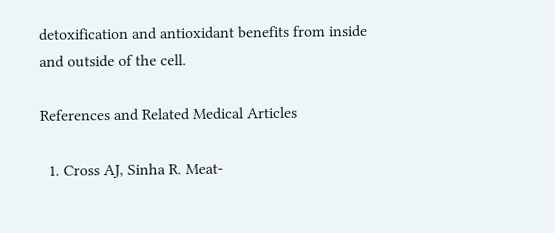detoxification and antioxidant benefits from inside and outside of the cell.

References and Related Medical Articles

  1. Cross AJ, Sinha R. Meat-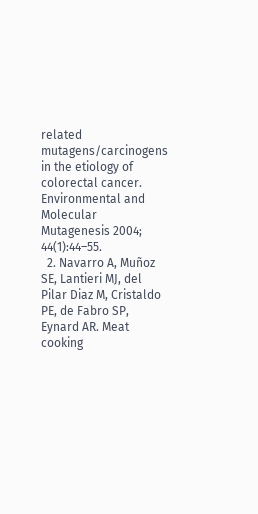related mutagens/carcinogens in the etiology of colorectal cancer. Environmental and Molecular Mutagenesis 2004; 44(1):44–55.
  2. Navarro A, Muñoz SE, Lantieri MJ, del Pilar Diaz M, Cristaldo PE, de Fabro SP, Eynard AR. Meat cooking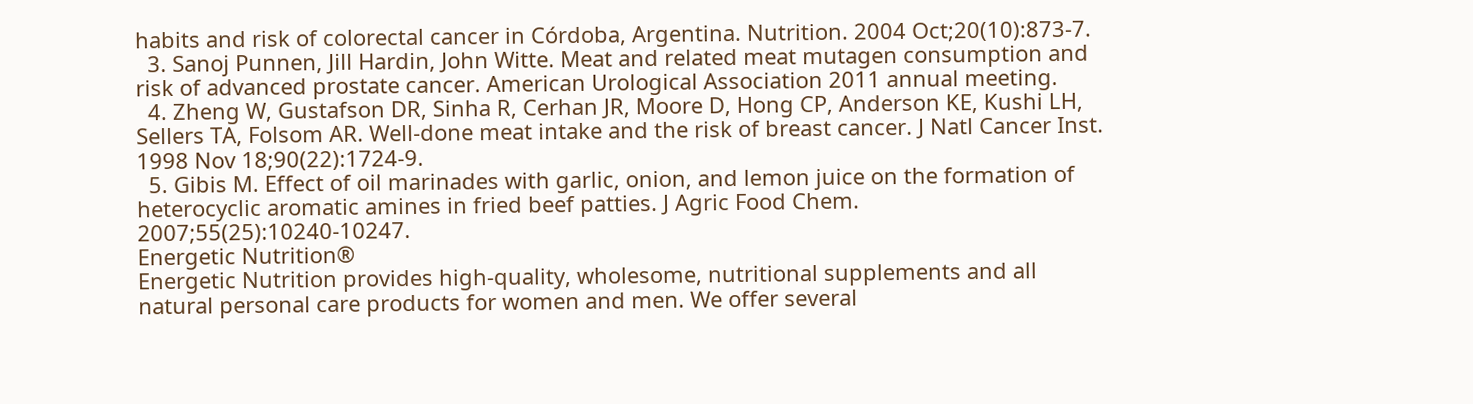habits and risk of colorectal cancer in Córdoba, Argentina. Nutrition. 2004 Oct;20(10):873-7.
  3. Sanoj Punnen, Jill Hardin, John Witte. Meat and related meat mutagen consumption and risk of advanced prostate cancer. American Urological Association 2011 annual meeting.
  4. Zheng W, Gustafson DR, Sinha R, Cerhan JR, Moore D, Hong CP, Anderson KE, Kushi LH, Sellers TA, Folsom AR. Well-done meat intake and the risk of breast cancer. J Natl Cancer Inst. 1998 Nov 18;90(22):1724-9.
  5. Gibis M. Effect of oil marinades with garlic, onion, and lemon juice on the formation of heterocyclic aromatic amines in fried beef patties. J Agric Food Chem. 2007;55(25):10240-10247.
Energetic Nutrition®
Energetic Nutrition provides high-quality, wholesome, nutritional supplements and all natural personal care products for women and men. We offer several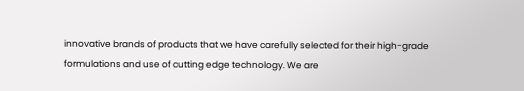innovative brands of products that we have carefully selected for their high-grade formulations and use of cutting edge technology. We are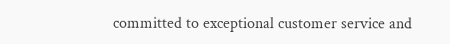committed to exceptional customer service and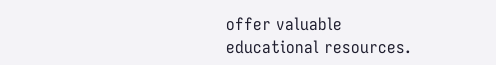offer valuable educational resources.